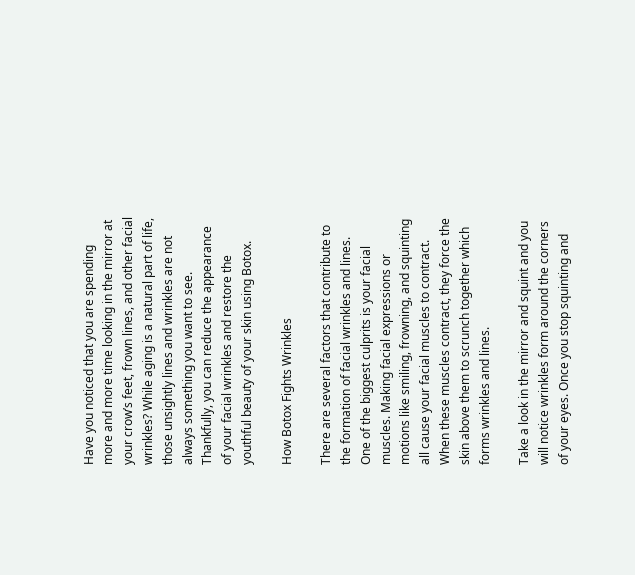Have you noticed that you are spending more and more time looking in the mirror at your crow’s feet, frown lines, and other facial wrinkles? While aging is a natural part of life, those unsightly lines and wrinkles are not always something you want to see. Thankfully, you can reduce the appearance of your facial wrinkles and restore the youthful beauty of your skin using Botox.

How Botox Fights Wrinkles

There are several factors that contribute to the formation of facial wrinkles and lines. One of the biggest culprits is your facial muscles. Making facial expressions or motions like smiling, frowning, and squinting all cause your facial muscles to contract. When these muscles contract, they force the skin above them to scrunch together which forms wrinkles and lines.

Take a look in the mirror and squint and you will notice wrinkles form around the corners of your eyes. Once you stop squinting and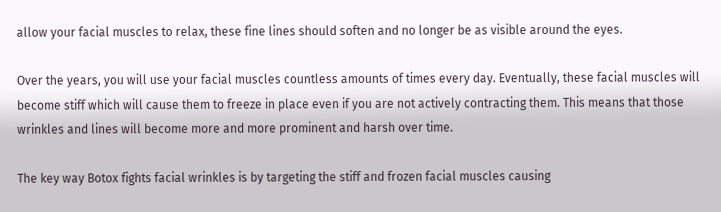allow your facial muscles to relax, these fine lines should soften and no longer be as visible around the eyes.

Over the years, you will use your facial muscles countless amounts of times every day. Eventually, these facial muscles will become stiff which will cause them to freeze in place even if you are not actively contracting them. This means that those wrinkles and lines will become more and more prominent and harsh over time.

The key way Botox fights facial wrinkles is by targeting the stiff and frozen facial muscles causing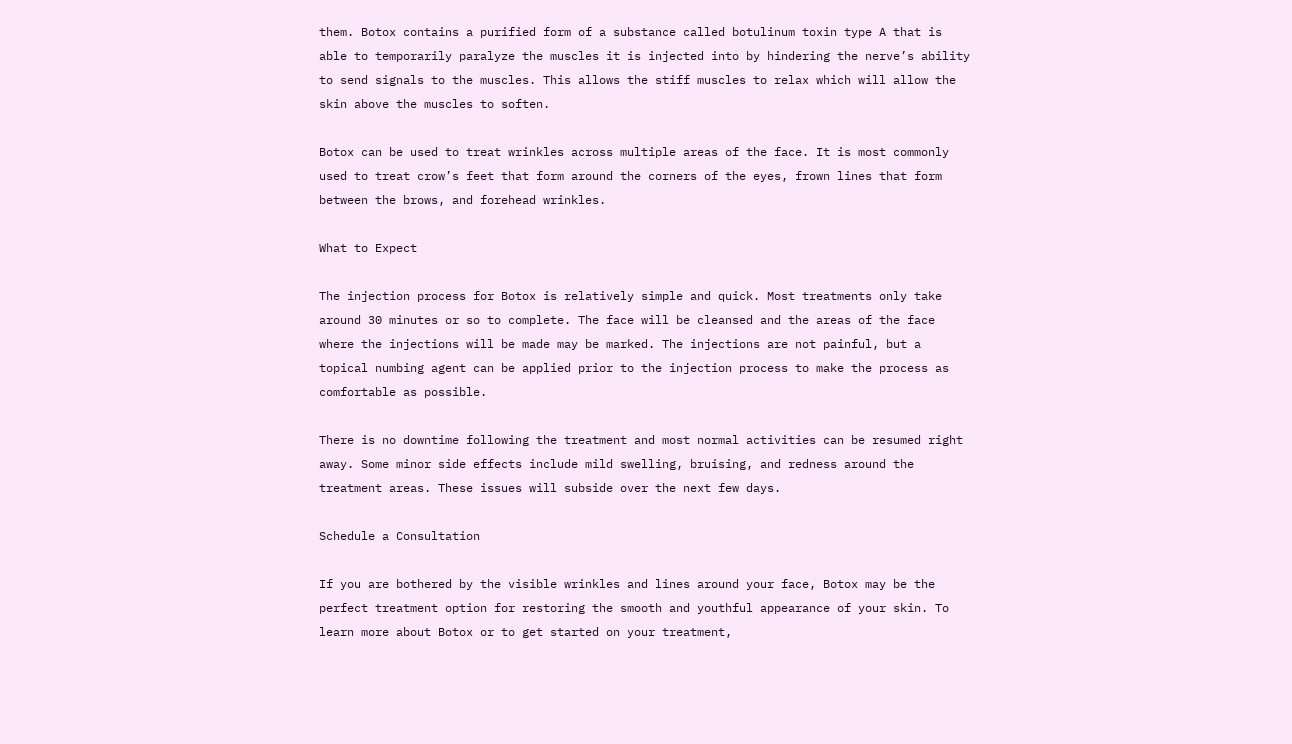them. Botox contains a purified form of a substance called botulinum toxin type A that is able to temporarily paralyze the muscles it is injected into by hindering the nerve’s ability to send signals to the muscles. This allows the stiff muscles to relax which will allow the skin above the muscles to soften.

Botox can be used to treat wrinkles across multiple areas of the face. It is most commonly used to treat crow’s feet that form around the corners of the eyes, frown lines that form between the brows, and forehead wrinkles.

What to Expect

The injection process for Botox is relatively simple and quick. Most treatments only take around 30 minutes or so to complete. The face will be cleansed and the areas of the face where the injections will be made may be marked. The injections are not painful, but a topical numbing agent can be applied prior to the injection process to make the process as comfortable as possible.

There is no downtime following the treatment and most normal activities can be resumed right away. Some minor side effects include mild swelling, bruising, and redness around the treatment areas. These issues will subside over the next few days.

Schedule a Consultation

If you are bothered by the visible wrinkles and lines around your face, Botox may be the perfect treatment option for restoring the smooth and youthful appearance of your skin. To learn more about Botox or to get started on your treatment,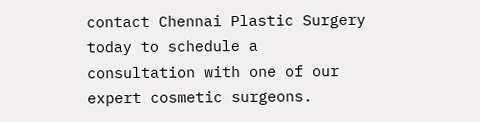contact Chennai Plastic Surgery today to schedule a consultation with one of our expert cosmetic surgeons.